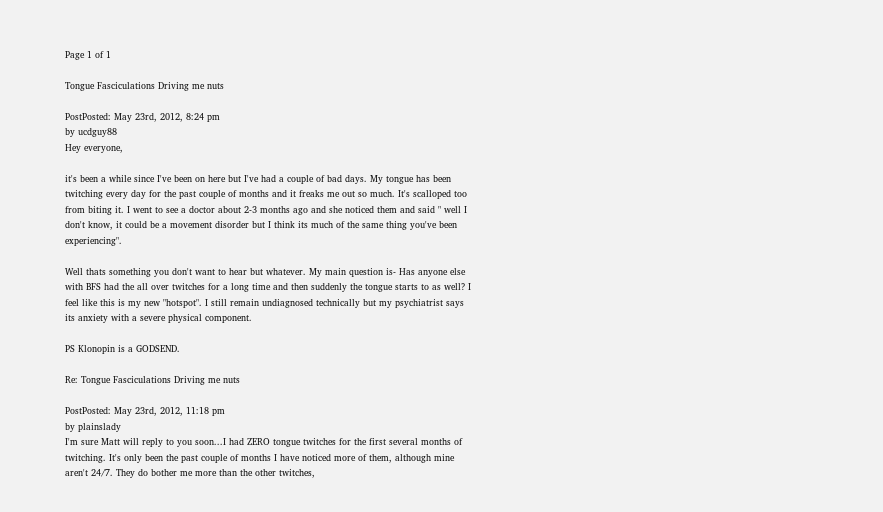Page 1 of 1

Tongue Fasciculations Driving me nuts

PostPosted: May 23rd, 2012, 8:24 pm
by ucdguy88
Hey everyone,

it's been a while since I've been on here but I've had a couple of bad days. My tongue has been twitching every day for the past couple of months and it freaks me out so much. It's scalloped too from biting it. I went to see a doctor about 2-3 months ago and she noticed them and said " well I don't know, it could be a movement disorder but I think its much of the same thing you've been experiencing".

Well thats something you don't want to hear but whatever. My main question is- Has anyone else with BFS had the all over twitches for a long time and then suddenly the tongue starts to as well? I feel like this is my new "hotspot". I still remain undiagnosed technically but my psychiatrist says its anxiety with a severe physical component.

PS Klonopin is a GODSEND.

Re: Tongue Fasciculations Driving me nuts

PostPosted: May 23rd, 2012, 11:18 pm
by plainslady
I'm sure Matt will reply to you soon...I had ZERO tongue twitches for the first several months of twitching. It's only been the past couple of months I have noticed more of them, although mine aren't 24/7. They do bother me more than the other twitches,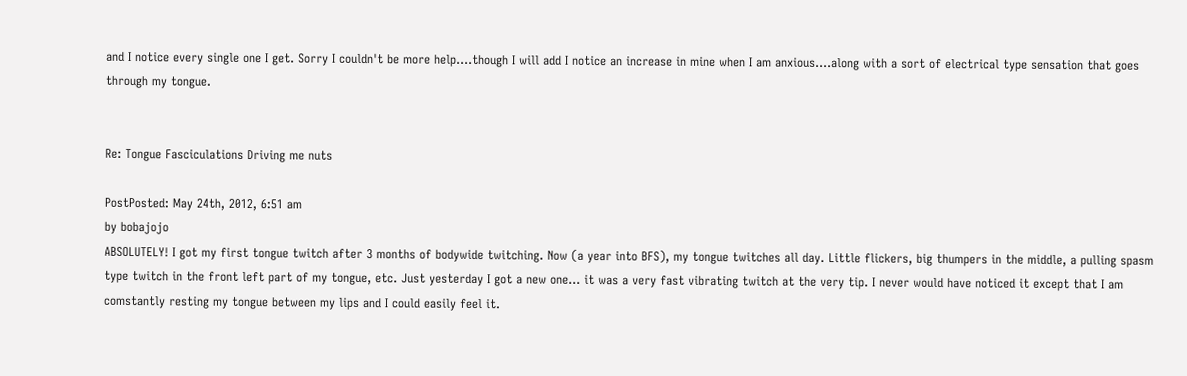and I notice every single one I get. Sorry I couldn't be more help....though I will add I notice an increase in mine when I am anxious....along with a sort of electrical type sensation that goes through my tongue.


Re: Tongue Fasciculations Driving me nuts

PostPosted: May 24th, 2012, 6:51 am
by bobajojo
ABSOLUTELY! I got my first tongue twitch after 3 months of bodywide twitching. Now (a year into BFS), my tongue twitches all day. Little flickers, big thumpers in the middle, a pulling spasm type twitch in the front left part of my tongue, etc. Just yesterday I got a new one... it was a very fast vibrating twitch at the very tip. I never would have noticed it except that I am comstantly resting my tongue between my lips and I could easily feel it.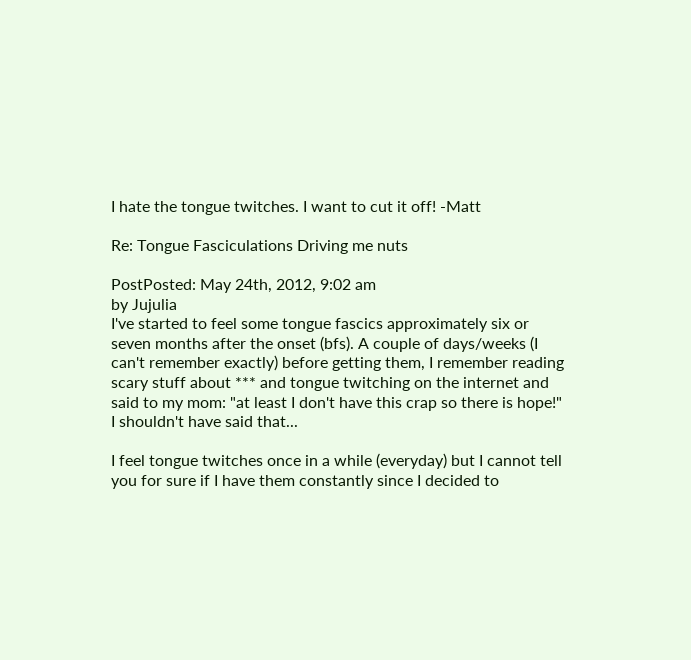I hate the tongue twitches. I want to cut it off! -Matt

Re: Tongue Fasciculations Driving me nuts

PostPosted: May 24th, 2012, 9:02 am
by Jujulia
I've started to feel some tongue fascics approximately six or seven months after the onset (bfs). A couple of days/weeks (I can't remember exactly) before getting them, I remember reading scary stuff about *** and tongue twitching on the internet and said to my mom: "at least I don't have this crap so there is hope!" I shouldn't have said that...

I feel tongue twitches once in a while (everyday) but I cannot tell you for sure if I have them constantly since I decided to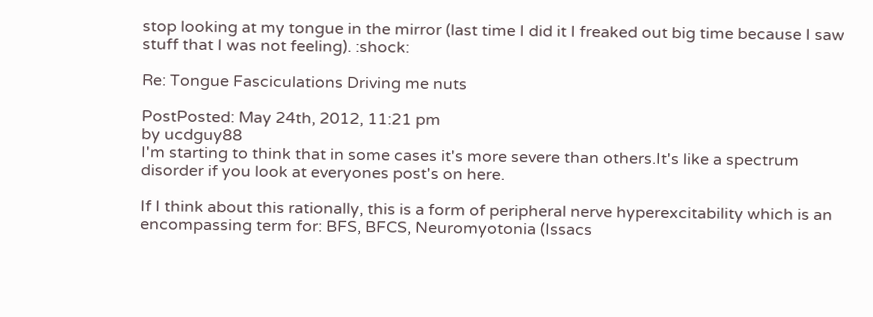stop looking at my tongue in the mirror (last time I did it I freaked out big time because I saw stuff that I was not feeling). :shock:

Re: Tongue Fasciculations Driving me nuts

PostPosted: May 24th, 2012, 11:21 pm
by ucdguy88
I'm starting to think that in some cases it's more severe than others.It's like a spectrum disorder if you look at everyones post's on here.

If I think about this rationally, this is a form of peripheral nerve hyperexcitability which is an encompassing term for: BFS, BFCS, Neuromyotonia (Issacs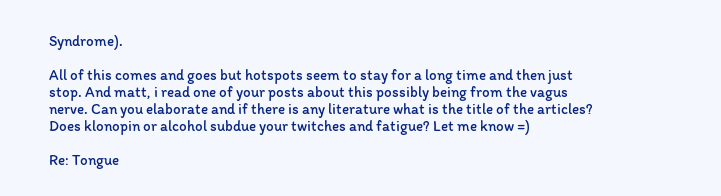Syndrome).

All of this comes and goes but hotspots seem to stay for a long time and then just stop. And matt, i read one of your posts about this possibly being from the vagus nerve. Can you elaborate and if there is any literature what is the title of the articles? Does klonopin or alcohol subdue your twitches and fatigue? Let me know =)

Re: Tongue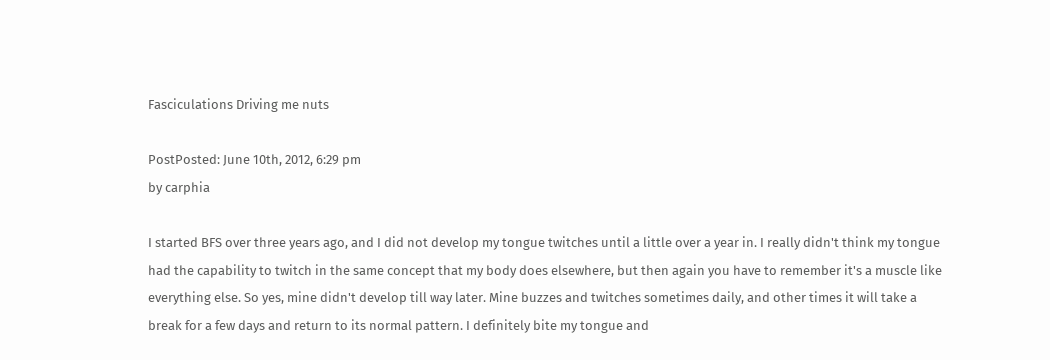Fasciculations Driving me nuts

PostPosted: June 10th, 2012, 6:29 pm
by carphia

I started BFS over three years ago, and I did not develop my tongue twitches until a little over a year in. I really didn't think my tongue had the capability to twitch in the same concept that my body does elsewhere, but then again you have to remember it's a muscle like everything else. So yes, mine didn't develop till way later. Mine buzzes and twitches sometimes daily, and other times it will take a break for a few days and return to its normal pattern. I definitely bite my tongue and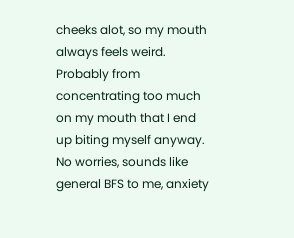cheeks alot, so my mouth always feels weird. Probably from concentrating too much on my mouth that I end up biting myself anyway. No worries, sounds like general BFS to me, anxiety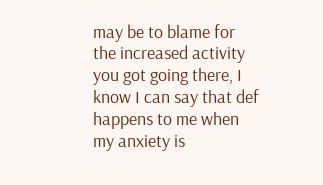may be to blame for the increased activity you got going there, I know I can say that def happens to me when my anxiety is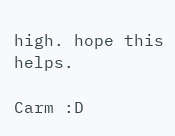high. hope this helps.

Carm :D